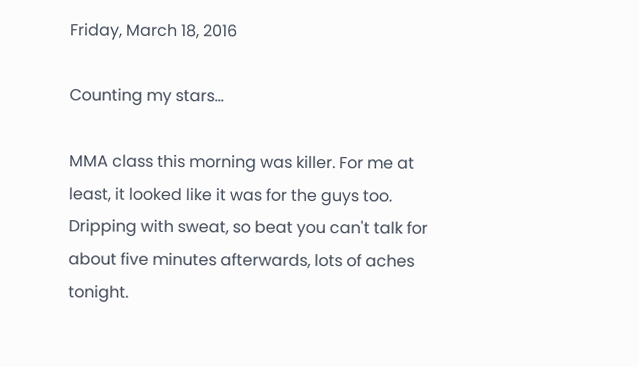Friday, March 18, 2016

Counting my stars...

MMA class this morning was killer. For me at least, it looked like it was for the guys too. Dripping with sweat, so beat you can't talk for about five minutes afterwards, lots of aches tonight.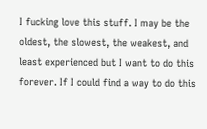I fucking love this stuff. I may be the oldest, the slowest, the weakest, and least experienced but I want to do this forever. If I could find a way to do this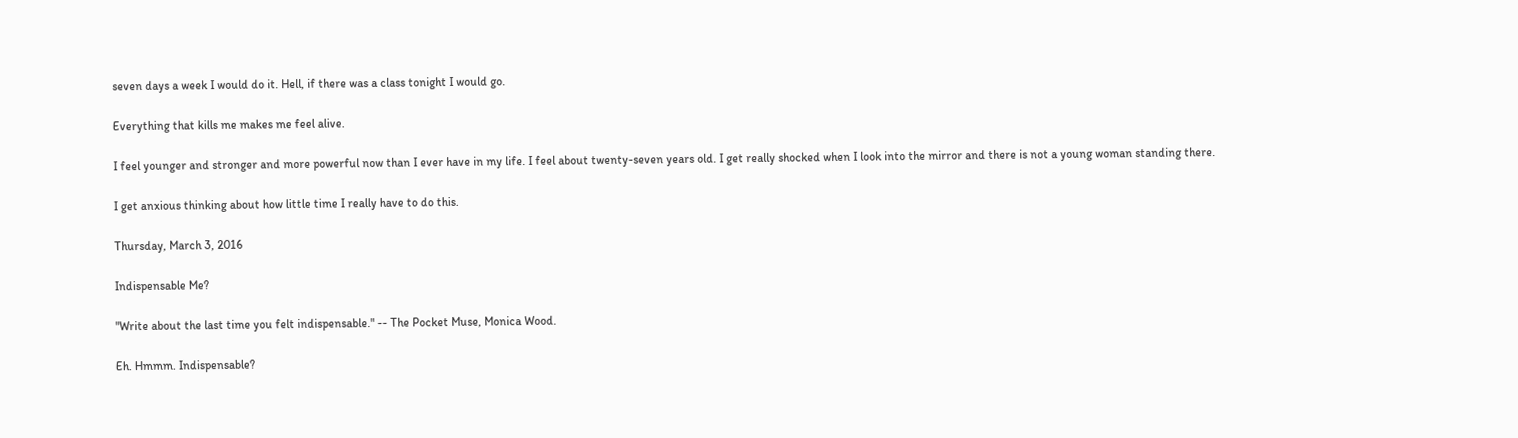seven days a week I would do it. Hell, if there was a class tonight I would go.

Everything that kills me makes me feel alive.

I feel younger and stronger and more powerful now than I ever have in my life. I feel about twenty-seven years old. I get really shocked when I look into the mirror and there is not a young woman standing there.

I get anxious thinking about how little time I really have to do this.

Thursday, March 3, 2016

Indispensable Me?

"Write about the last time you felt indispensable." -- The Pocket Muse, Monica Wood.

Eh. Hmmm. Indispensable?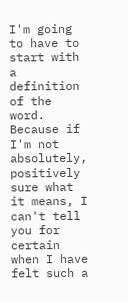I'm going to have to start with a definition of the word. Because if I'm not absolutely, positively sure what it means, I can't tell you for certain when I have felt such a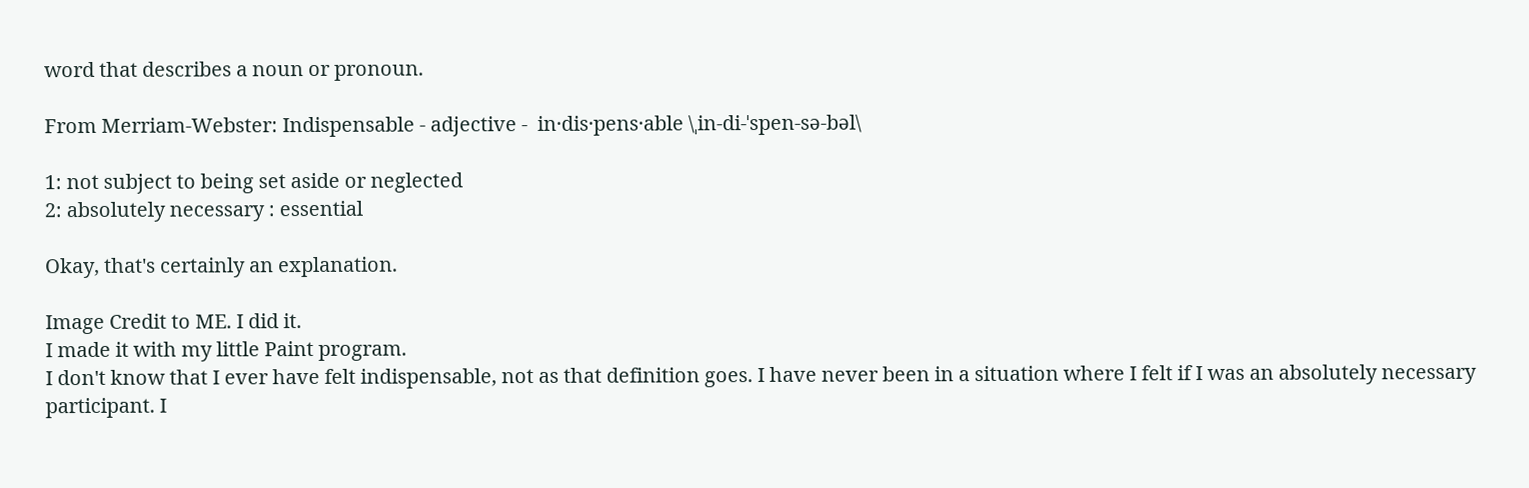word that describes a noun or pronoun.

From Merriam-Webster: Indispensable - adjective -  in·dis·pens·able \ˌin-di-ˈspen-sə-bəl\

1: not subject to being set aside or neglected
2: absolutely necessary : essential

Okay, that's certainly an explanation.

Image Credit to ME. I did it.
I made it with my little Paint program.
I don't know that I ever have felt indispensable, not as that definition goes. I have never been in a situation where I felt if I was an absolutely necessary participant. I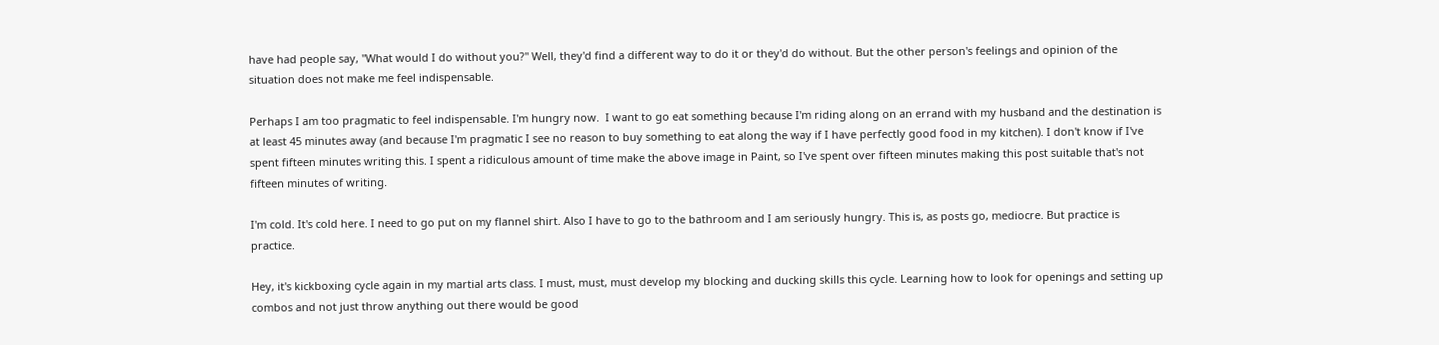have had people say, "What would I do without you?" Well, they'd find a different way to do it or they'd do without. But the other person's feelings and opinion of the situation does not make me feel indispensable.

Perhaps I am too pragmatic to feel indispensable. I'm hungry now.  I want to go eat something because I'm riding along on an errand with my husband and the destination is at least 45 minutes away (and because I'm pragmatic I see no reason to buy something to eat along the way if I have perfectly good food in my kitchen). I don't know if I've spent fifteen minutes writing this. I spent a ridiculous amount of time make the above image in Paint, so I've spent over fifteen minutes making this post suitable that's not fifteen minutes of writing.

I'm cold. It's cold here. I need to go put on my flannel shirt. Also I have to go to the bathroom and I am seriously hungry. This is, as posts go, mediocre. But practice is practice.

Hey, it's kickboxing cycle again in my martial arts class. I must, must, must develop my blocking and ducking skills this cycle. Learning how to look for openings and setting up combos and not just throw anything out there would be good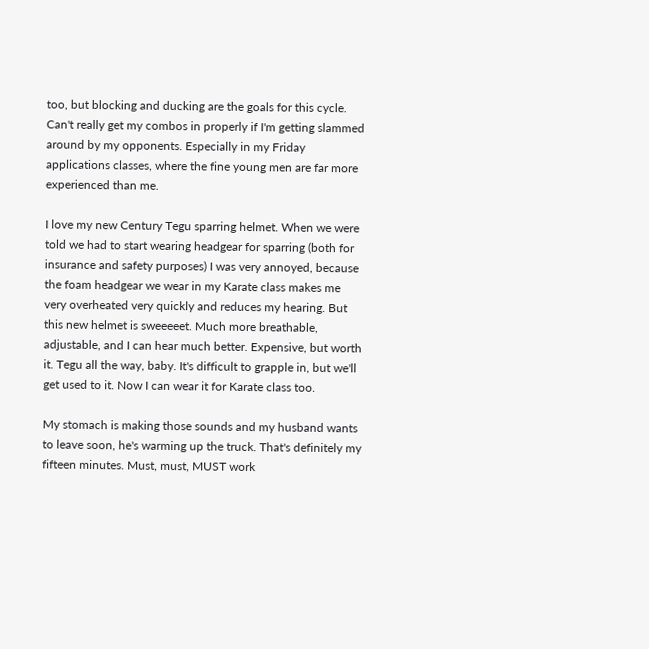too, but blocking and ducking are the goals for this cycle. Can't really get my combos in properly if I'm getting slammed around by my opponents. Especially in my Friday applications classes, where the fine young men are far more experienced than me.

I love my new Century Tegu sparring helmet. When we were told we had to start wearing headgear for sparring (both for insurance and safety purposes) I was very annoyed, because the foam headgear we wear in my Karate class makes me very overheated very quickly and reduces my hearing. But this new helmet is sweeeeet. Much more breathable, adjustable, and I can hear much better. Expensive, but worth it. Tegu all the way, baby. It's difficult to grapple in, but we'll get used to it. Now I can wear it for Karate class too.

My stomach is making those sounds and my husband wants to leave soon, he's warming up the truck. That's definitely my fifteen minutes. Must, must, MUST work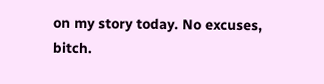on my story today. No excuses, bitch.